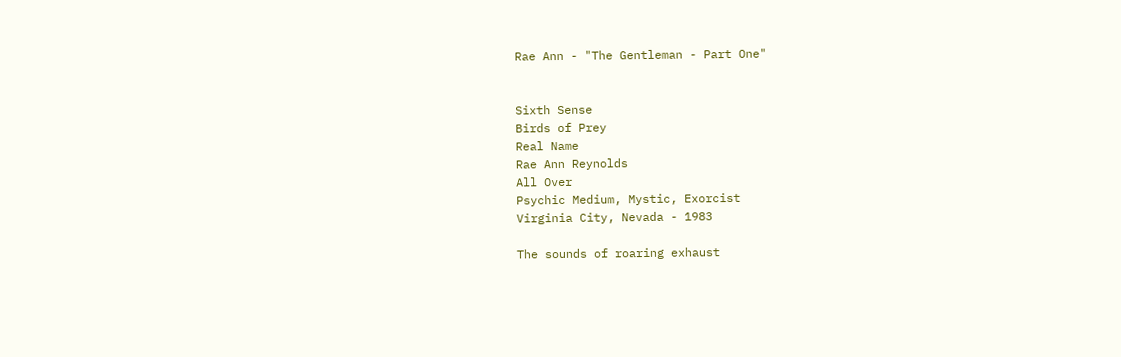Rae Ann - "The Gentleman - Part One"


Sixth Sense
Birds of Prey
Real Name
Rae Ann Reynolds
All Over
Psychic Medium, Mystic, Exorcist
Virginia City, Nevada - 1983

The sounds of roaring exhaust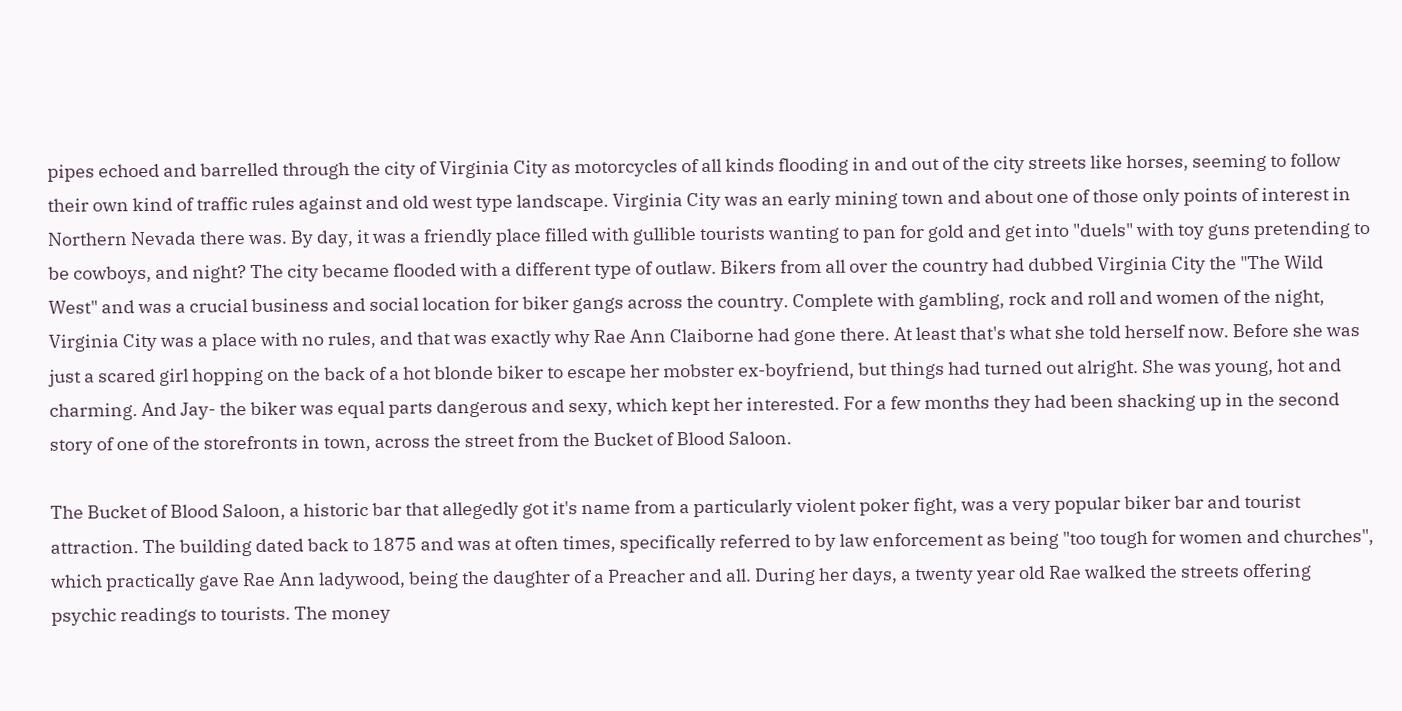pipes echoed and barrelled through the city of Virginia City as motorcycles of all kinds flooding in and out of the city streets like horses, seeming to follow their own kind of traffic rules against and old west type landscape. Virginia City was an early mining town and about one of those only points of interest in Northern Nevada there was. By day, it was a friendly place filled with gullible tourists wanting to pan for gold and get into "duels" with toy guns pretending to be cowboys, and night? The city became flooded with a different type of outlaw. Bikers from all over the country had dubbed Virginia City the "The Wild West" and was a crucial business and social location for biker gangs across the country. Complete with gambling, rock and roll and women of the night, Virginia City was a place with no rules, and that was exactly why Rae Ann Claiborne had gone there. At least that's what she told herself now. Before she was just a scared girl hopping on the back of a hot blonde biker to escape her mobster ex-boyfriend, but things had turned out alright. She was young, hot and charming. And Jay- the biker was equal parts dangerous and sexy, which kept her interested. For a few months they had been shacking up in the second story of one of the storefronts in town, across the street from the Bucket of Blood Saloon.

The Bucket of Blood Saloon, a historic bar that allegedly got it's name from a particularly violent poker fight, was a very popular biker bar and tourist attraction. The building dated back to 1875 and was at often times, specifically referred to by law enforcement as being "too tough for women and churches", which practically gave Rae Ann ladywood, being the daughter of a Preacher and all. During her days, a twenty year old Rae walked the streets offering psychic readings to tourists. The money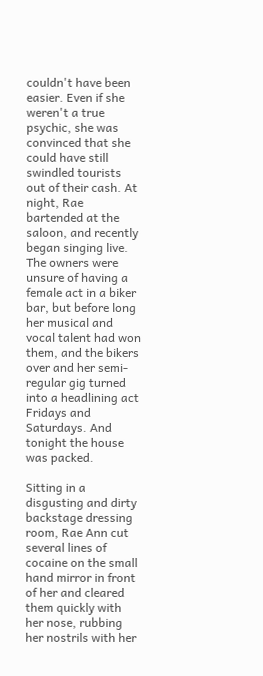couldn't have been easier. Even if she weren't a true psychic, she was convinced that she could have still swindled tourists out of their cash. At night, Rae bartended at the saloon, and recently began singing live. The owners were unsure of having a female act in a biker bar, but before long her musical and vocal talent had won them, and the bikers over and her semi-regular gig turned into a headlining act Fridays and Saturdays. And tonight the house was packed.

Sitting in a disgusting and dirty backstage dressing room, Rae Ann cut several lines of cocaine on the small hand mirror in front of her and cleared them quickly with her nose, rubbing her nostrils with her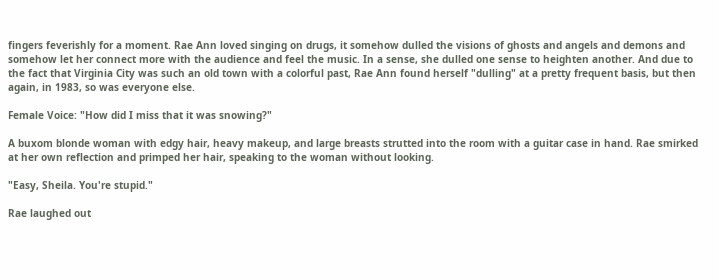fingers feverishly for a moment. Rae Ann loved singing on drugs, it somehow dulled the visions of ghosts and angels and demons and somehow let her connect more with the audience and feel the music. In a sense, she dulled one sense to heighten another. And due to the fact that Virginia City was such an old town with a colorful past, Rae Ann found herself "dulling" at a pretty frequent basis, but then again, in 1983, so was everyone else.

Female Voice: "How did I miss that it was snowing?"

A buxom blonde woman with edgy hair, heavy makeup, and large breasts strutted into the room with a guitar case in hand. Rae smirked at her own reflection and primped her hair, speaking to the woman without looking.

"Easy, Sheila. You're stupid."

Rae laughed out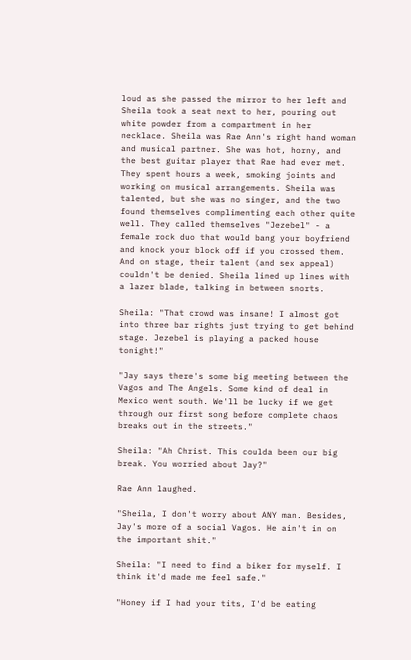loud as she passed the mirror to her left and Sheila took a seat next to her, pouring out white powder from a compartment in her necklace. Sheila was Rae Ann's right hand woman and musical partner. She was hot, horny, and the best guitar player that Rae had ever met. They spent hours a week, smoking joints and working on musical arrangements. Sheila was talented, but she was no singer, and the two found themselves complimenting each other quite well. They called themselves "Jezebel" - a female rock duo that would bang your boyfriend and knock your block off if you crossed them. And on stage, their talent (and sex appeal) couldn't be denied. Sheila lined up lines with a lazer blade, talking in between snorts.

Sheila: "That crowd was insane! I almost got into three bar rights just trying to get behind stage. Jezebel is playing a packed house tonight!"

"Jay says there's some big meeting between the Vagos and The Angels. Some kind of deal in Mexico went south. We'll be lucky if we get through our first song before complete chaos breaks out in the streets."

Sheila: "Ah Christ. This coulda been our big break. You worried about Jay?"

Rae Ann laughed.

"Sheila, I don't worry about ANY man. Besides, Jay's more of a social Vagos. He ain't in on the important shit."

Sheila: "I need to find a biker for myself. I think it'd made me feel safe."

"Honey if I had your tits, I'd be eating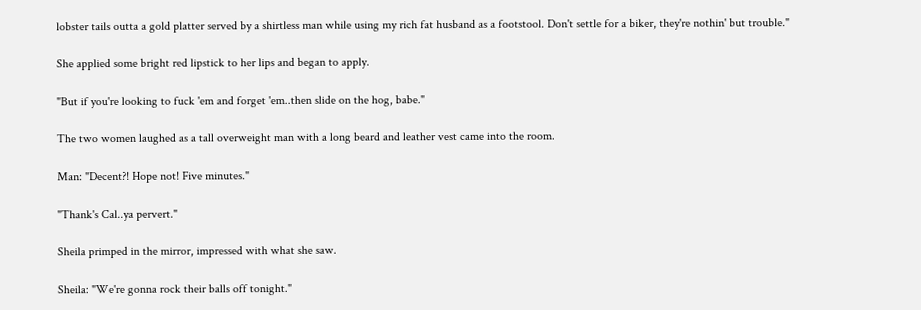lobster tails outta a gold platter served by a shirtless man while using my rich fat husband as a footstool. Don't settle for a biker, they're nothin' but trouble."

She applied some bright red lipstick to her lips and began to apply.

"But if you're looking to fuck 'em and forget 'em..then slide on the hog, babe."

The two women laughed as a tall overweight man with a long beard and leather vest came into the room.

Man: "Decent?! Hope not! Five minutes."

"Thank's Cal..ya pervert."

Sheila primped in the mirror, impressed with what she saw.

Sheila: "We're gonna rock their balls off tonight."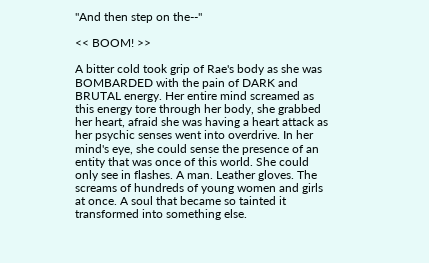"And then step on the--"

<< BOOM! >>

A bitter cold took grip of Rae's body as she was BOMBARDED with the pain of DARK and BRUTAL energy. Her entire mind screamed as this energy tore through her body, she grabbed her heart, afraid she was having a heart attack as her psychic senses went into overdrive. In her mind's eye, she could sense the presence of an entity that was once of this world. She could only see in flashes. A man. Leather gloves. The screams of hundreds of young women and girls at once. A soul that became so tainted it transformed into something else.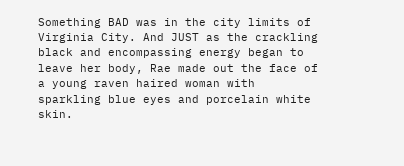Something BAD was in the city limits of Virginia City. And JUST as the crackling black and encompassing energy began to leave her body, Rae made out the face of a young raven haired woman with sparkling blue eyes and porcelain white skin.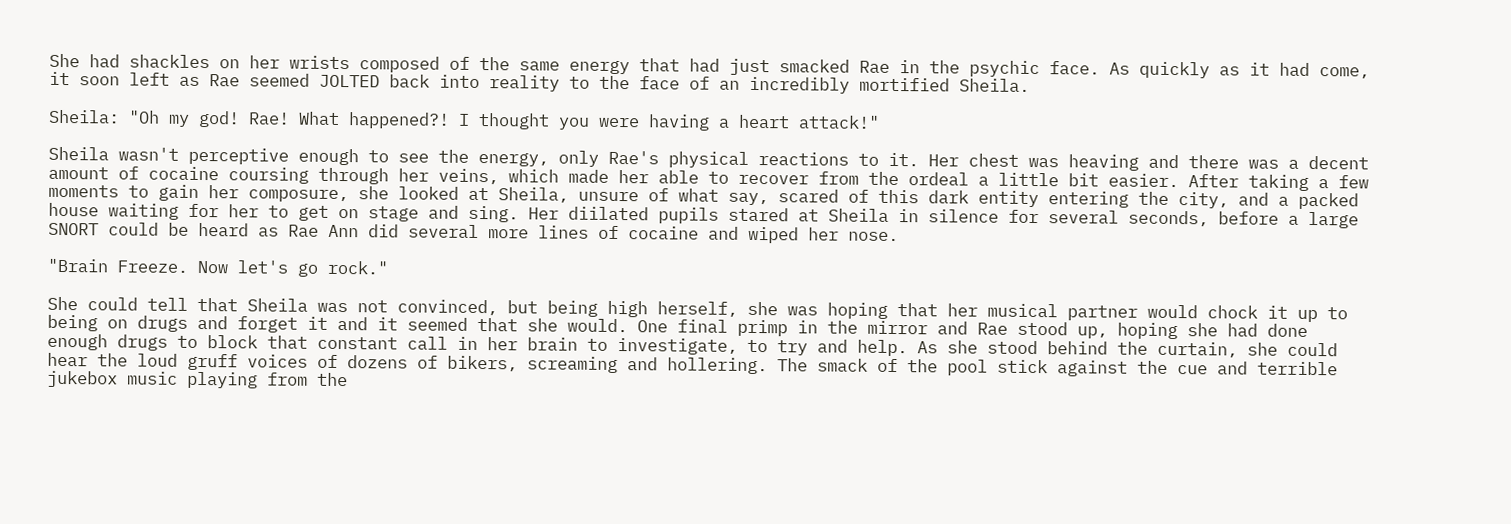She had shackles on her wrists composed of the same energy that had just smacked Rae in the psychic face. As quickly as it had come, it soon left as Rae seemed JOLTED back into reality to the face of an incredibly mortified Sheila.

Sheila: "Oh my god! Rae! What happened?! I thought you were having a heart attack!"

Sheila wasn't perceptive enough to see the energy, only Rae's physical reactions to it. Her chest was heaving and there was a decent amount of cocaine coursing through her veins, which made her able to recover from the ordeal a little bit easier. After taking a few moments to gain her composure, she looked at Sheila, unsure of what say, scared of this dark entity entering the city, and a packed house waiting for her to get on stage and sing. Her diilated pupils stared at Sheila in silence for several seconds, before a large SNORT could be heard as Rae Ann did several more lines of cocaine and wiped her nose.

"Brain Freeze. Now let's go rock."

She could tell that Sheila was not convinced, but being high herself, she was hoping that her musical partner would chock it up to being on drugs and forget it and it seemed that she would. One final primp in the mirror and Rae stood up, hoping she had done enough drugs to block that constant call in her brain to investigate, to try and help. As she stood behind the curtain, she could hear the loud gruff voices of dozens of bikers, screaming and hollering. The smack of the pool stick against the cue and terrible jukebox music playing from the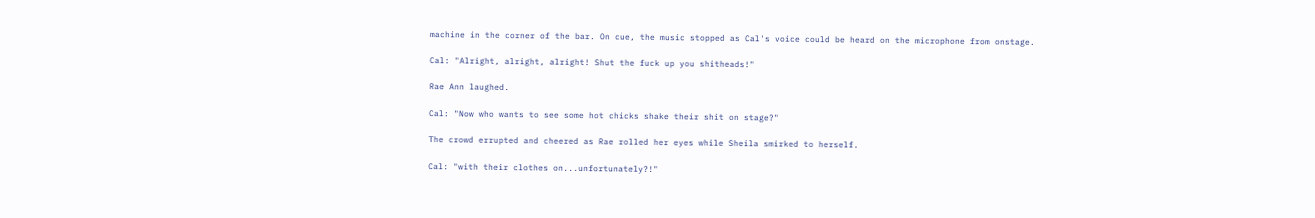machine in the corner of the bar. On cue, the music stopped as Cal's voice could be heard on the microphone from onstage.

Cal: "Alright, alright, alright! Shut the fuck up you shitheads!"

Rae Ann laughed.

Cal: "Now who wants to see some hot chicks shake their shit on stage?"

The crowd errupted and cheered as Rae rolled her eyes while Sheila smirked to herself.

Cal: "with their clothes on...unfortunately?!"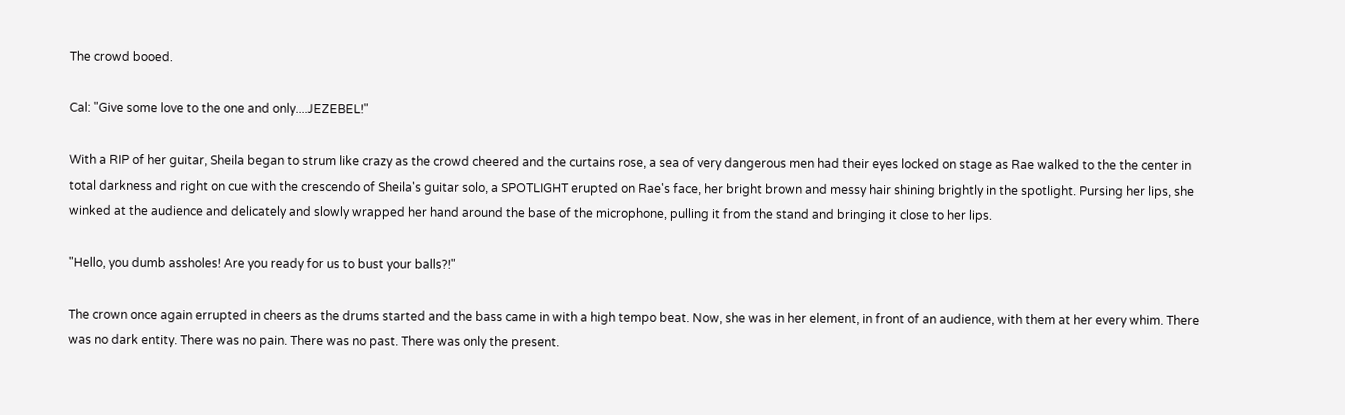The crowd booed.

Cal: "Give some love to the one and only....JEZEBEL!"

With a RIP of her guitar, Sheila began to strum like crazy as the crowd cheered and the curtains rose, a sea of very dangerous men had their eyes locked on stage as Rae walked to the the center in total darkness and right on cue with the crescendo of Sheila's guitar solo, a SPOTLIGHT erupted on Rae's face, her bright brown and messy hair shining brightly in the spotlight. Pursing her lips, she winked at the audience and delicately and slowly wrapped her hand around the base of the microphone, pulling it from the stand and bringing it close to her lips.

"Hello, you dumb assholes! Are you ready for us to bust your balls?!"

The crown once again errupted in cheers as the drums started and the bass came in with a high tempo beat. Now, she was in her element, in front of an audience, with them at her every whim. There was no dark entity. There was no pain. There was no past. There was only the present.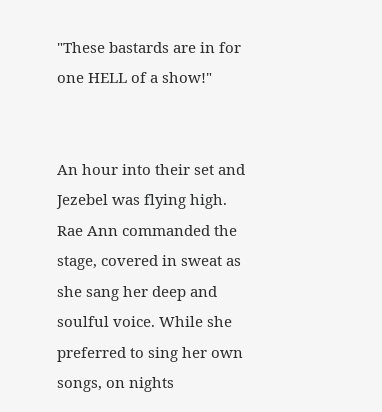"These bastards are in for one HELL of a show!"


An hour into their set and Jezebel was flying high. Rae Ann commanded the stage, covered in sweat as she sang her deep and soulful voice. While she preferred to sing her own songs, on nights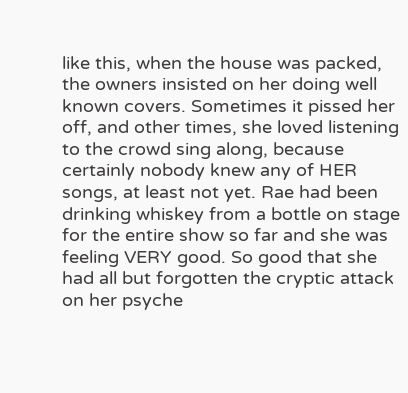like this, when the house was packed, the owners insisted on her doing well known covers. Sometimes it pissed her off, and other times, she loved listening to the crowd sing along, because certainly nobody knew any of HER songs, at least not yet. Rae had been drinking whiskey from a bottle on stage for the entire show so far and she was feeling VERY good. So good that she had all but forgotten the cryptic attack on her psyche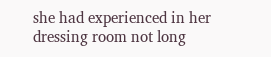she had experienced in her dressing room not long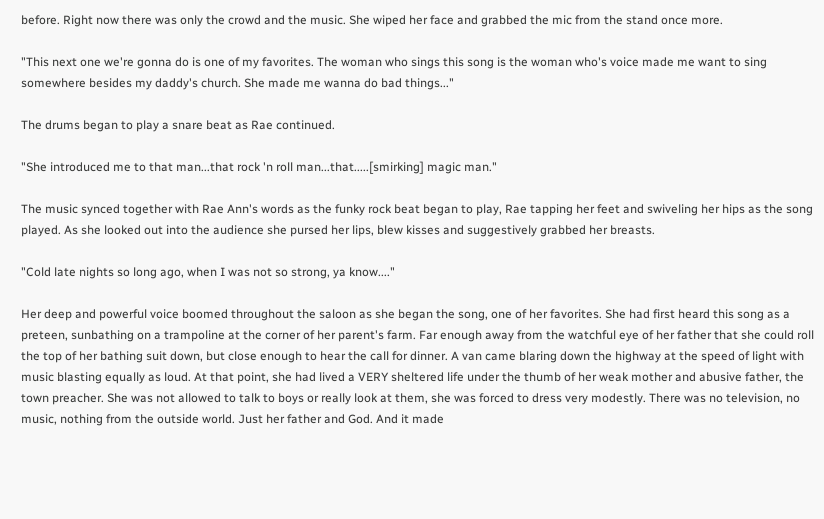before. Right now there was only the crowd and the music. She wiped her face and grabbed the mic from the stand once more.

"This next one we're gonna do is one of my favorites. The woman who sings this song is the woman who's voice made me want to sing somewhere besides my daddy's church. She made me wanna do bad things..."

The drums began to play a snare beat as Rae continued.

"She introduced me to that man...that rock 'n roll man...that.....[smirking] magic man."

The music synced together with Rae Ann's words as the funky rock beat began to play, Rae tapping her feet and swiveling her hips as the song played. As she looked out into the audience she pursed her lips, blew kisses and suggestively grabbed her breasts.

"Cold late nights so long ago, when I was not so strong, ya know...."

Her deep and powerful voice boomed throughout the saloon as she began the song, one of her favorites. She had first heard this song as a preteen, sunbathing on a trampoline at the corner of her parent's farm. Far enough away from the watchful eye of her father that she could roll the top of her bathing suit down, but close enough to hear the call for dinner. A van came blaring down the highway at the speed of light with music blasting equally as loud. At that point, she had lived a VERY sheltered life under the thumb of her weak mother and abusive father, the town preacher. She was not allowed to talk to boys or really look at them, she was forced to dress very modestly. There was no television, no music, nothing from the outside world. Just her father and God. And it made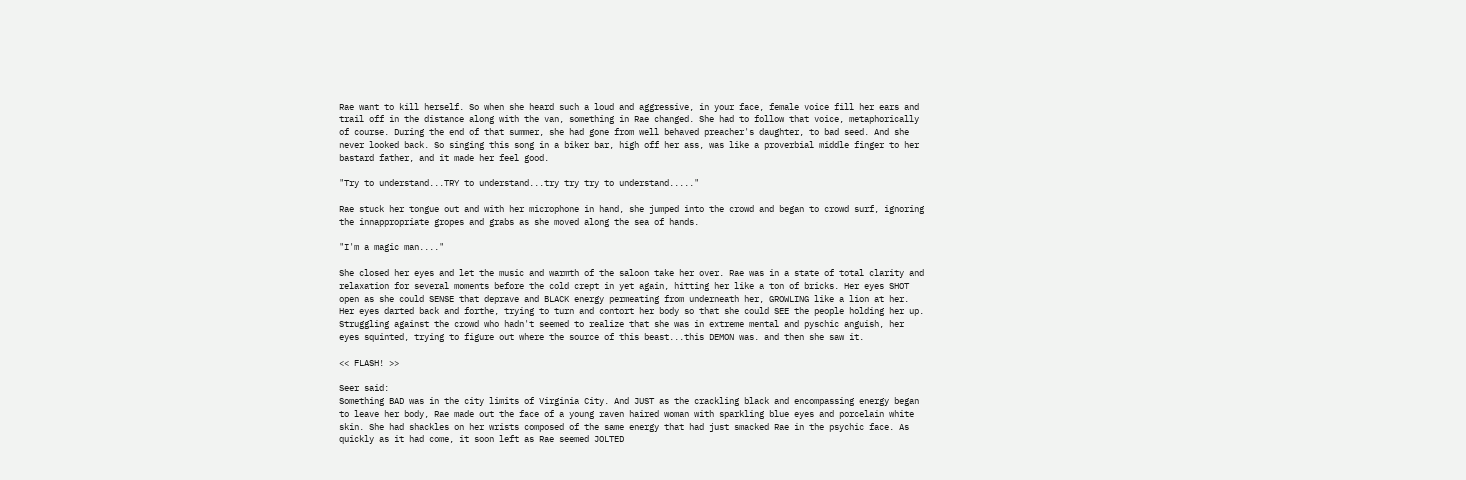Rae want to kill herself. So when she heard such a loud and aggressive, in your face, female voice fill her ears and trail off in the distance along with the van, something in Rae changed. She had to follow that voice, metaphorically of course. During the end of that summer, she had gone from well behaved preacher's daughter, to bad seed. And she never looked back. So singing this song in a biker bar, high off her ass, was like a proverbial middle finger to her bastard father, and it made her feel good.

"Try to understand...TRY to understand...try try try to understand....."

Rae stuck her tongue out and with her microphone in hand, she jumped into the crowd and began to crowd surf, ignoring the innappropriate gropes and grabs as she moved along the sea of hands.

"I'm a magic man...."

She closed her eyes and let the music and warmth of the saloon take her over. Rae was in a state of total clarity and relaxation for several moments before the cold crept in yet again, hitting her like a ton of bricks. Her eyes SHOT open as she could SENSE that deprave and BLACK energy permeating from underneath her, GROWLING like a lion at her. Her eyes darted back and forthe, trying to turn and contort her body so that she could SEE the people holding her up. Struggling against the crowd who hadn't seemed to realize that she was in extreme mental and pyschic anguish, her eyes squinted, trying to figure out where the source of this beast...this DEMON was. and then she saw it.

<< FLASH! >>

Seer said:
Something BAD was in the city limits of Virginia City. And JUST as the crackling black and encompassing energy began to leave her body, Rae made out the face of a young raven haired woman with sparkling blue eyes and porcelain white skin. She had shackles on her wrists composed of the same energy that had just smacked Rae in the psychic face. As quickly as it had come, it soon left as Rae seemed JOLTED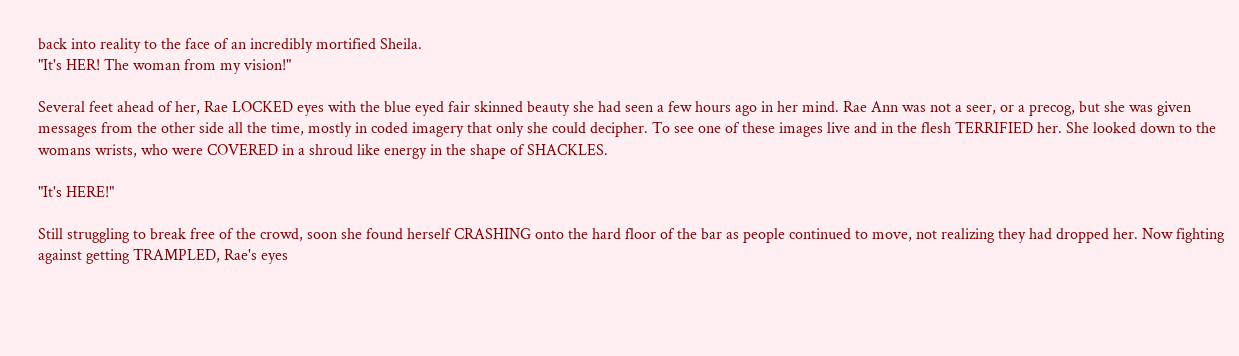back into reality to the face of an incredibly mortified Sheila.
"It's HER! The woman from my vision!"

Several feet ahead of her, Rae LOCKED eyes with the blue eyed fair skinned beauty she had seen a few hours ago in her mind. Rae Ann was not a seer, or a precog, but she was given messages from the other side all the time, mostly in coded imagery that only she could decipher. To see one of these images live and in the flesh TERRIFIED her. She looked down to the womans wrists, who were COVERED in a shroud like energy in the shape of SHACKLES.

"It's HERE!"

Still struggling to break free of the crowd, soon she found herself CRASHING onto the hard floor of the bar as people continued to move, not realizing they had dropped her. Now fighting against getting TRAMPLED, Rae's eyes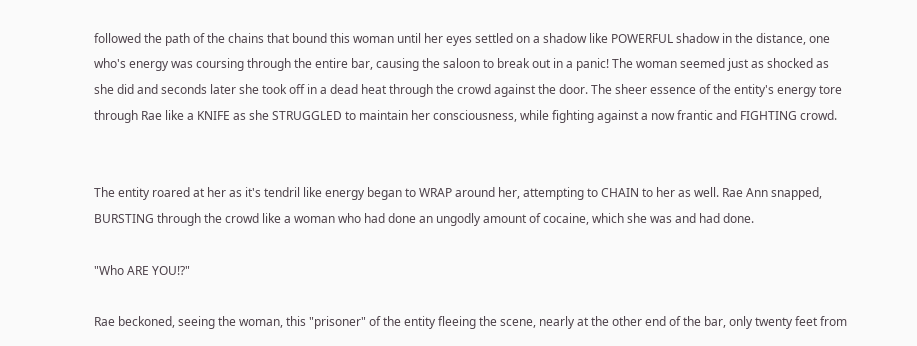followed the path of the chains that bound this woman until her eyes settled on a shadow like POWERFUL shadow in the distance, one who's energy was coursing through the entire bar, causing the saloon to break out in a panic! The woman seemed just as shocked as she did and seconds later she took off in a dead heat through the crowd against the door. The sheer essence of the entity's energy tore through Rae like a KNIFE as she STRUGGLED to maintain her consciousness, while fighting against a now frantic and FIGHTING crowd.


The entity roared at her as it's tendril like energy began to WRAP around her, attempting to CHAIN to her as well. Rae Ann snapped, BURSTING through the crowd like a woman who had done an ungodly amount of cocaine, which she was and had done.

"Who ARE YOU!?"

Rae beckoned, seeing the woman, this "prisoner" of the entity fleeing the scene, nearly at the other end of the bar, only twenty feet from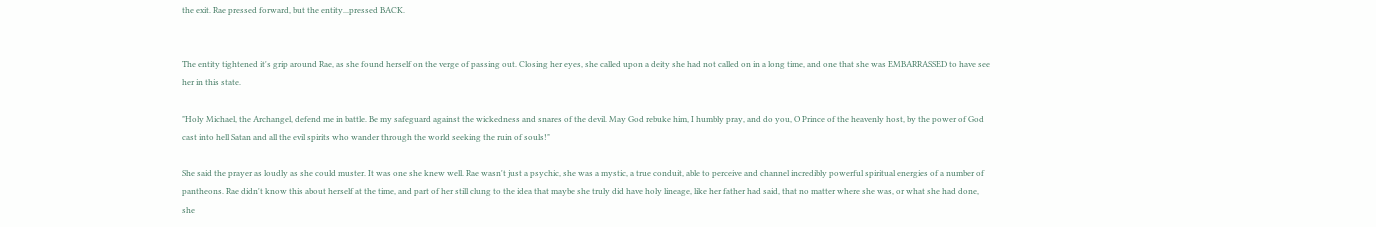the exit. Rae pressed forward, but the entity...pressed BACK.


The entity tightened it's grip around Rae, as she found herself on the verge of passing out. Closing her eyes, she called upon a deity she had not called on in a long time, and one that she was EMBARRASSED to have see her in this state.

"Holy Michael, the Archangel, defend me in battle. Be my safeguard against the wickedness and snares of the devil. May God rebuke him, I humbly pray, and do you, O Prince of the heavenly host, by the power of God cast into hell Satan and all the evil spirits who wander through the world seeking the ruin of souls!"

She said the prayer as loudly as she could muster. It was one she knew well. Rae wasn't just a psychic, she was a mystic, a true conduit, able to perceive and channel incredibly powerful spiritual energies of a number of pantheons. Rae didn't know this about herself at the time, and part of her still clung to the idea that maybe she truly did have holy lineage, like her father had said, that no matter where she was, or what she had done, she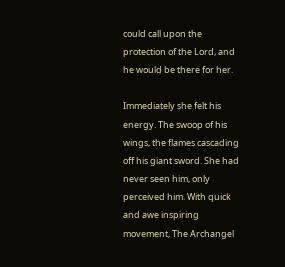could call upon the protection of the Lord, and he would be there for her.

Immediately she felt his energy. The swoop of his wings, the flames cascading off his giant sword. She had never seen him, only perceived him. With quick and awe inspiring movement, The Archangel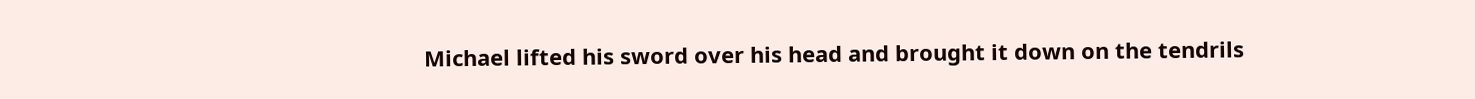Michael lifted his sword over his head and brought it down on the tendrils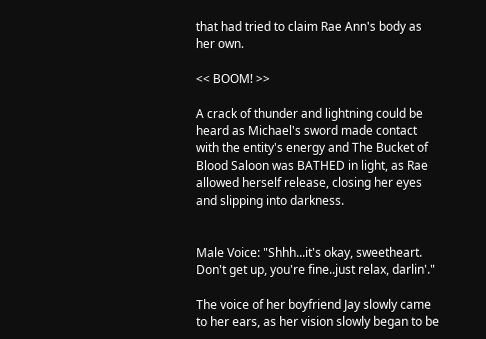that had tried to claim Rae Ann's body as her own.

<< BOOM! >>

A crack of thunder and lightning could be heard as Michael's sword made contact with the entity's energy and The Bucket of Blood Saloon was BATHED in light, as Rae allowed herself release, closing her eyes and slipping into darkness.


Male Voice: "Shhh...it's okay, sweetheart. Don't get up, you're fine..just relax, darlin'."

The voice of her boyfriend Jay slowly came to her ears, as her vision slowly began to be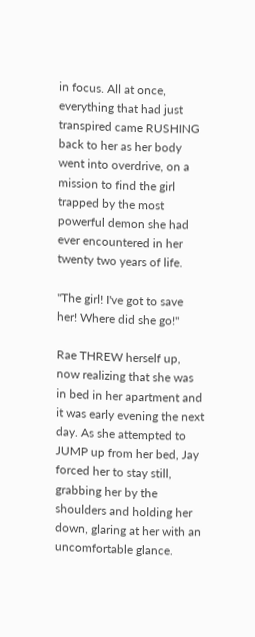in focus. All at once, everything that had just transpired came RUSHING back to her as her body went into overdrive, on a mission to find the girl trapped by the most powerful demon she had ever encountered in her twenty two years of life.

"The girl! I've got to save her! Where did she go!"

Rae THREW herself up, now realizing that she was in bed in her apartment and it was early evening the next day. As she attempted to JUMP up from her bed, Jay forced her to stay still, grabbing her by the shoulders and holding her down, glaring at her with an uncomfortable glance.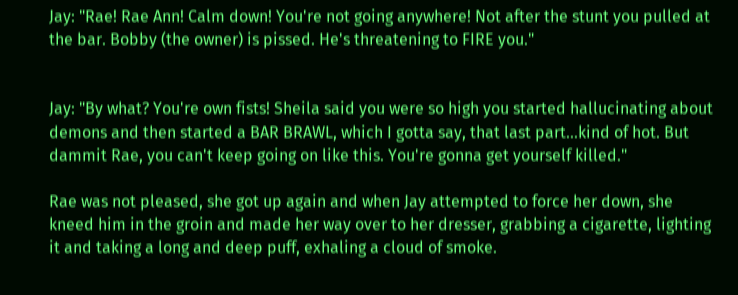Jay: "Rae! Rae Ann! Calm down! You're not going anywhere! Not after the stunt you pulled at the bar. Bobby (the owner) is pissed. He's threatening to FIRE you."


Jay: "By what? You're own fists! Sheila said you were so high you started hallucinating about demons and then started a BAR BRAWL, which I gotta say, that last part...kind of hot. But dammit Rae, you can't keep going on like this. You're gonna get yourself killed."

Rae was not pleased, she got up again and when Jay attempted to force her down, she kneed him in the groin and made her way over to her dresser, grabbing a cigarette, lighting it and taking a long and deep puff, exhaling a cloud of smoke.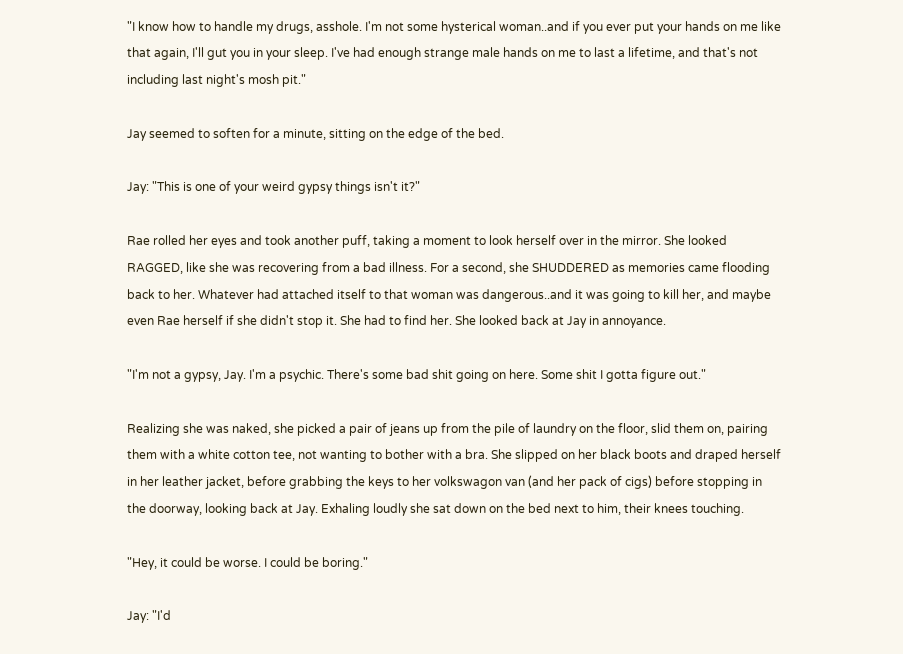"I know how to handle my drugs, asshole. I'm not some hysterical woman..and if you ever put your hands on me like that again, I'll gut you in your sleep. I've had enough strange male hands on me to last a lifetime, and that's not including last night's mosh pit."

Jay seemed to soften for a minute, sitting on the edge of the bed.

Jay: "This is one of your weird gypsy things isn't it?"

Rae rolled her eyes and took another puff, taking a moment to look herself over in the mirror. She looked RAGGED, like she was recovering from a bad illness. For a second, she SHUDDERED as memories came flooding back to her. Whatever had attached itself to that woman was dangerous..and it was going to kill her, and maybe even Rae herself if she didn't stop it. She had to find her. She looked back at Jay in annoyance.

"I'm not a gypsy, Jay. I'm a psychic. There's some bad shit going on here. Some shit I gotta figure out."

Realizing she was naked, she picked a pair of jeans up from the pile of laundry on the floor, slid them on, pairing them with a white cotton tee, not wanting to bother with a bra. She slipped on her black boots and draped herself in her leather jacket, before grabbing the keys to her volkswagon van (and her pack of cigs) before stopping in the doorway, looking back at Jay. Exhaling loudly she sat down on the bed next to him, their knees touching.

"Hey, it could be worse. I could be boring."

Jay: "I'd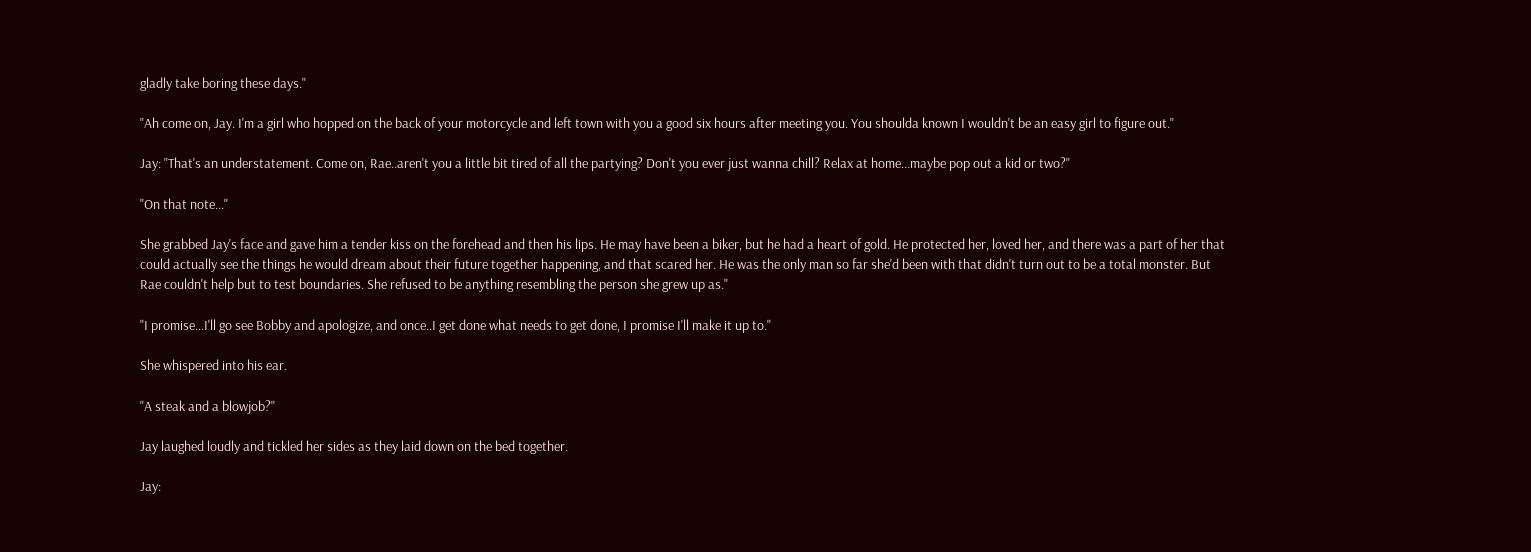gladly take boring these days."

"Ah come on, Jay. I'm a girl who hopped on the back of your motorcycle and left town with you a good six hours after meeting you. You shoulda known I wouldn't be an easy girl to figure out."

Jay: "That's an understatement. Come on, Rae..aren't you a little bit tired of all the partying? Don't you ever just wanna chill? Relax at home...maybe pop out a kid or two?"

"On that note..."

She grabbed Jay's face and gave him a tender kiss on the forehead and then his lips. He may have been a biker, but he had a heart of gold. He protected her, loved her, and there was a part of her that could actually see the things he would dream about their future together happening, and that scared her. He was the only man so far she'd been with that didn't turn out to be a total monster. But Rae couldn't help but to test boundaries. She refused to be anything resembling the person she grew up as."

"I promise...I'll go see Bobby and apologize, and once..I get done what needs to get done, I promise I'll make it up to."

She whispered into his ear.

"A steak and a blowjob?"

Jay laughed loudly and tickled her sides as they laid down on the bed together.

Jay: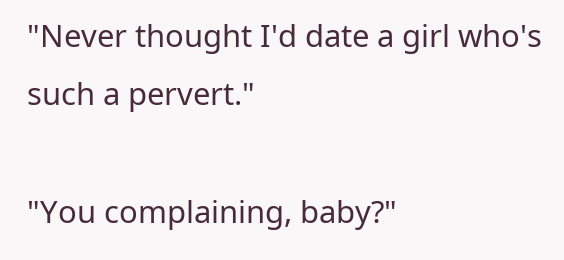"Never thought I'd date a girl who's such a pervert."

"You complaining, baby?"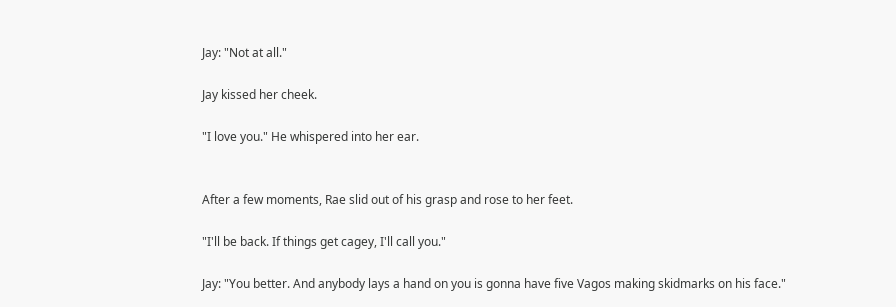Jay: "Not at all."

Jay kissed her cheek.

"I love you." He whispered into her ear.


After a few moments, Rae slid out of his grasp and rose to her feet.

"I'll be back. If things get cagey, I'll call you."

Jay: "You better. And anybody lays a hand on you is gonna have five Vagos making skidmarks on his face."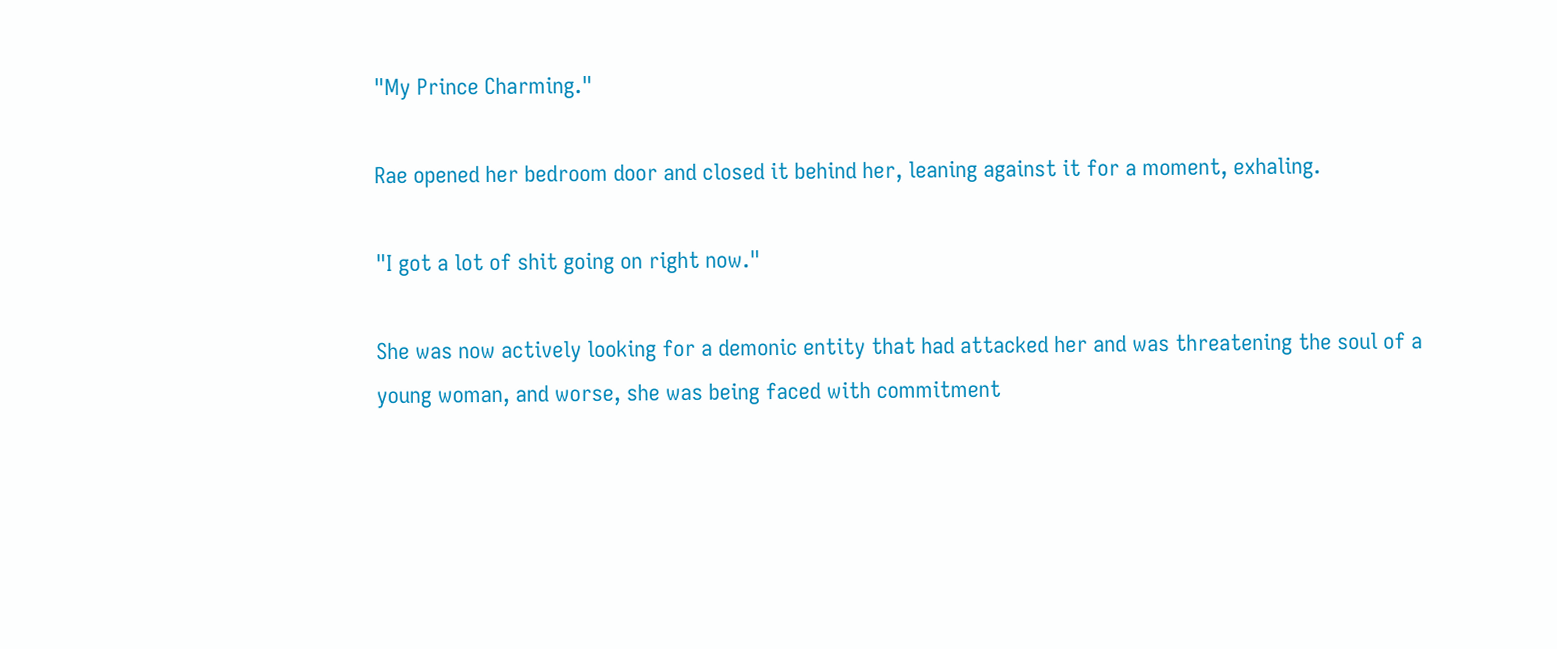"My Prince Charming."

Rae opened her bedroom door and closed it behind her, leaning against it for a moment, exhaling.

"I got a lot of shit going on right now."

She was now actively looking for a demonic entity that had attacked her and was threatening the soul of a young woman, and worse, she was being faced with commitment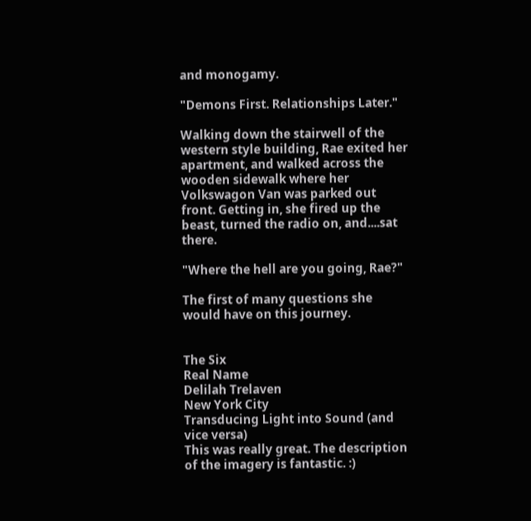and monogamy.

"Demons First. Relationships Later."

Walking down the stairwell of the western style building, Rae exited her apartment, and walked across the wooden sidewalk where her Volkswagon Van was parked out front. Getting in, she fired up the beast, turned the radio on, and....sat there.

"Where the hell are you going, Rae?"

The first of many questions she would have on this journey.


The Six
Real Name
Delilah Trelaven
New York City
Transducing Light into Sound (and vice versa)
This was really great. The description of the imagery is fantastic. :)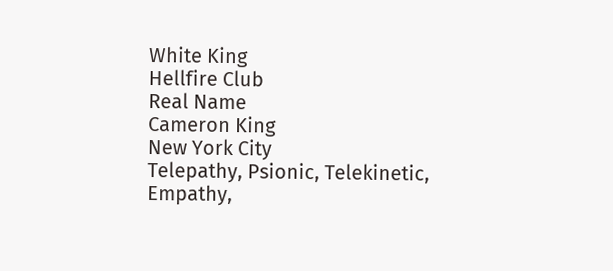White King
Hellfire Club
Real Name
Cameron King
New York City
Telepathy, Psionic, Telekinetic, Empathy,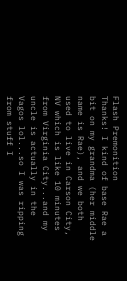Flash Premonition
Thanks! I kind of base Rae a bit on my grandma (her middle name is Rae), and we both used to live in Carson City, NV which is like 10 minutes from Virginia City...and my uncle is actually in the Vagos lol...so I was ripping from stuff I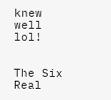knew well lol!


The Six
Real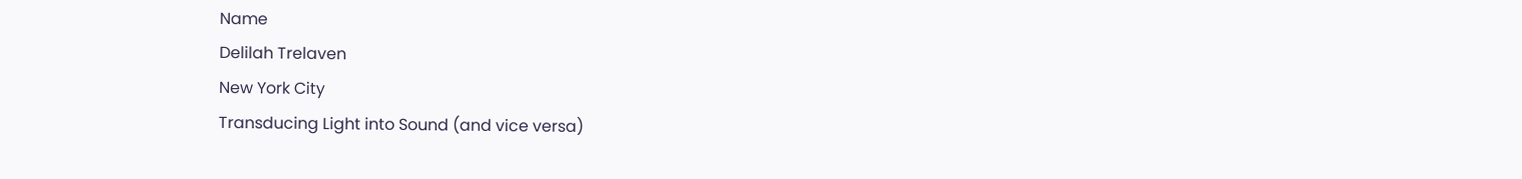Name
Delilah Trelaven
New York City
Transducing Light into Sound (and vice versa)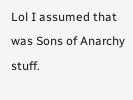Lol I assumed that was Sons of Anarchy stuff.